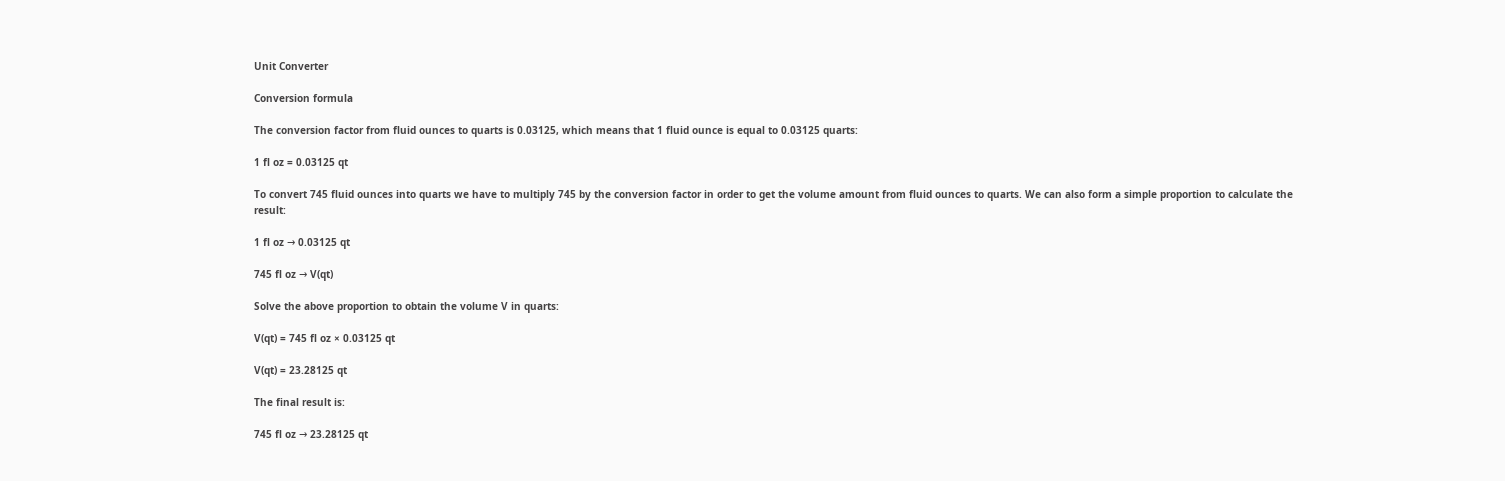Unit Converter

Conversion formula

The conversion factor from fluid ounces to quarts is 0.03125, which means that 1 fluid ounce is equal to 0.03125 quarts:

1 fl oz = 0.03125 qt

To convert 745 fluid ounces into quarts we have to multiply 745 by the conversion factor in order to get the volume amount from fluid ounces to quarts. We can also form a simple proportion to calculate the result:

1 fl oz → 0.03125 qt

745 fl oz → V(qt)

Solve the above proportion to obtain the volume V in quarts:

V(qt) = 745 fl oz × 0.03125 qt

V(qt) = 23.28125 qt

The final result is:

745 fl oz → 23.28125 qt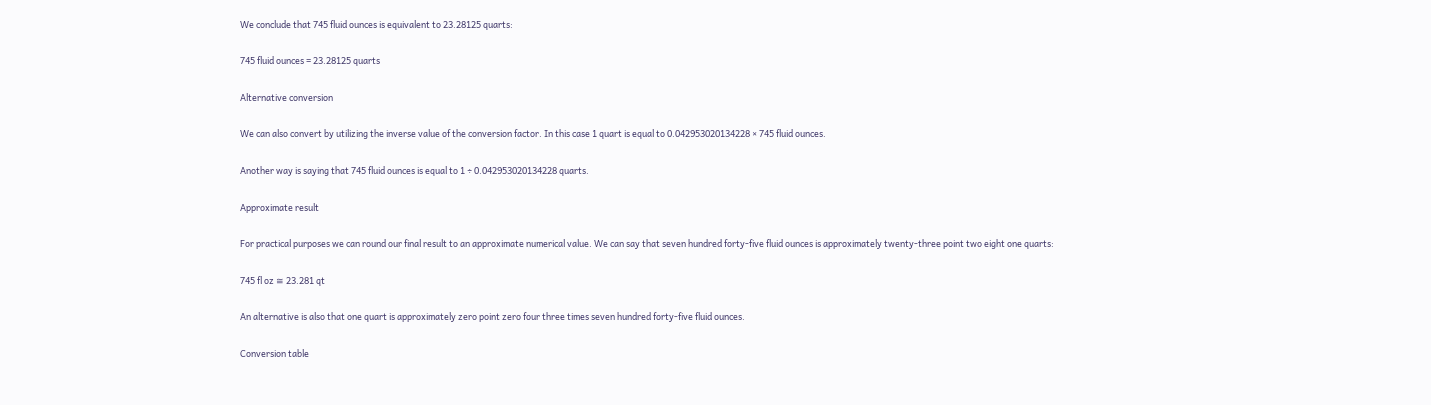We conclude that 745 fluid ounces is equivalent to 23.28125 quarts:

745 fluid ounces = 23.28125 quarts

Alternative conversion

We can also convert by utilizing the inverse value of the conversion factor. In this case 1 quart is equal to 0.042953020134228 × 745 fluid ounces.

Another way is saying that 745 fluid ounces is equal to 1 ÷ 0.042953020134228 quarts.

Approximate result

For practical purposes we can round our final result to an approximate numerical value. We can say that seven hundred forty-five fluid ounces is approximately twenty-three point two eight one quarts:

745 fl oz ≅ 23.281 qt

An alternative is also that one quart is approximately zero point zero four three times seven hundred forty-five fluid ounces.

Conversion table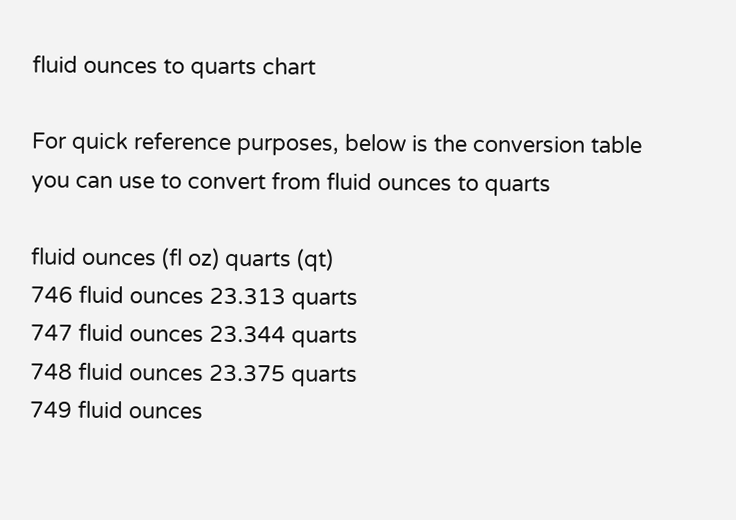fluid ounces to quarts chart

For quick reference purposes, below is the conversion table you can use to convert from fluid ounces to quarts

fluid ounces (fl oz) quarts (qt)
746 fluid ounces 23.313 quarts
747 fluid ounces 23.344 quarts
748 fluid ounces 23.375 quarts
749 fluid ounces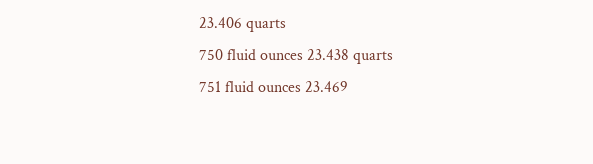23.406 quarts
750 fluid ounces 23.438 quarts
751 fluid ounces 23.469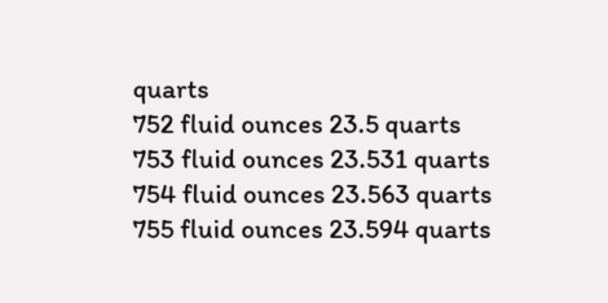quarts
752 fluid ounces 23.5 quarts
753 fluid ounces 23.531 quarts
754 fluid ounces 23.563 quarts
755 fluid ounces 23.594 quarts